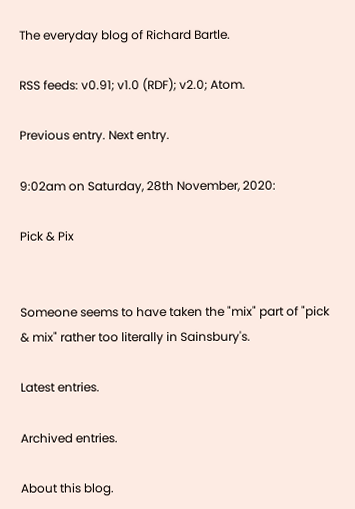The everyday blog of Richard Bartle.

RSS feeds: v0.91; v1.0 (RDF); v2.0; Atom.

Previous entry. Next entry.

9:02am on Saturday, 28th November, 2020:

Pick & Pix


Someone seems to have taken the "mix" part of "pick & mix" rather too literally in Sainsbury's.

Latest entries.

Archived entries.

About this blog.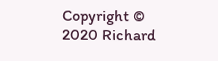Copyright © 2020 Richard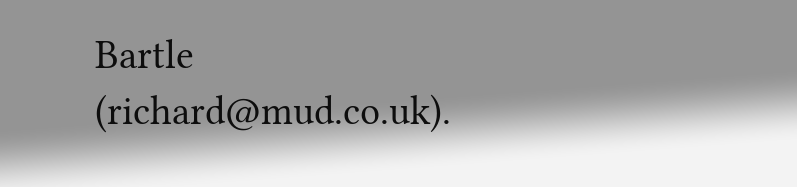Bartle (richard@mud.co.uk).